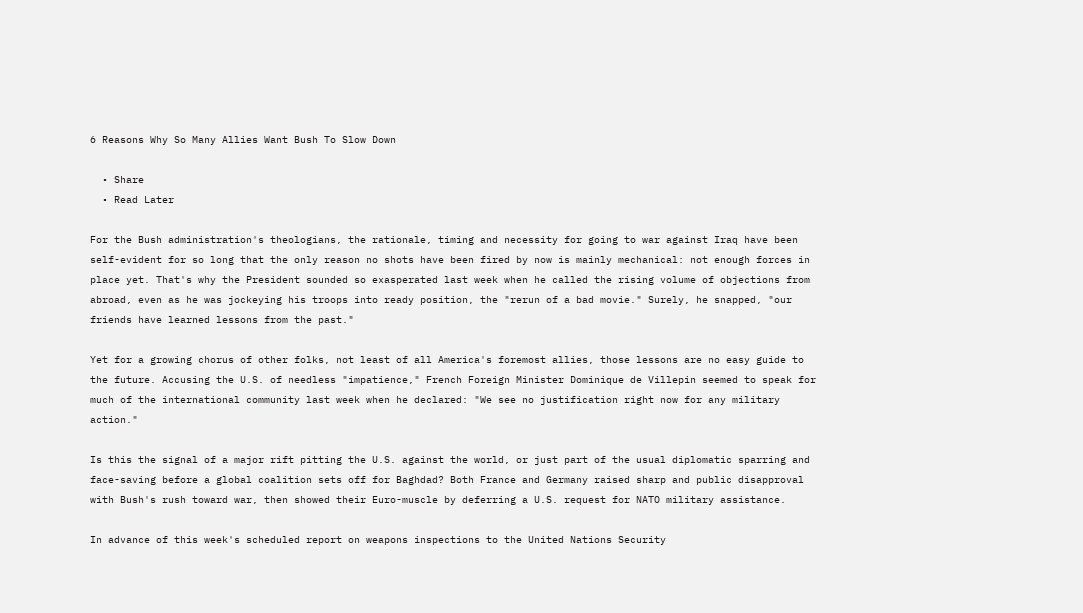6 Reasons Why So Many Allies Want Bush To Slow Down

  • Share
  • Read Later

For the Bush administration's theologians, the rationale, timing and necessity for going to war against Iraq have been self-evident for so long that the only reason no shots have been fired by now is mainly mechanical: not enough forces in place yet. That's why the President sounded so exasperated last week when he called the rising volume of objections from abroad, even as he was jockeying his troops into ready position, the "rerun of a bad movie." Surely, he snapped, "our friends have learned lessons from the past."

Yet for a growing chorus of other folks, not least of all America's foremost allies, those lessons are no easy guide to the future. Accusing the U.S. of needless "impatience," French Foreign Minister Dominique de Villepin seemed to speak for much of the international community last week when he declared: "We see no justification right now for any military action."

Is this the signal of a major rift pitting the U.S. against the world, or just part of the usual diplomatic sparring and face-saving before a global coalition sets off for Baghdad? Both France and Germany raised sharp and public disapproval with Bush's rush toward war, then showed their Euro-muscle by deferring a U.S. request for NATO military assistance.

In advance of this week's scheduled report on weapons inspections to the United Nations Security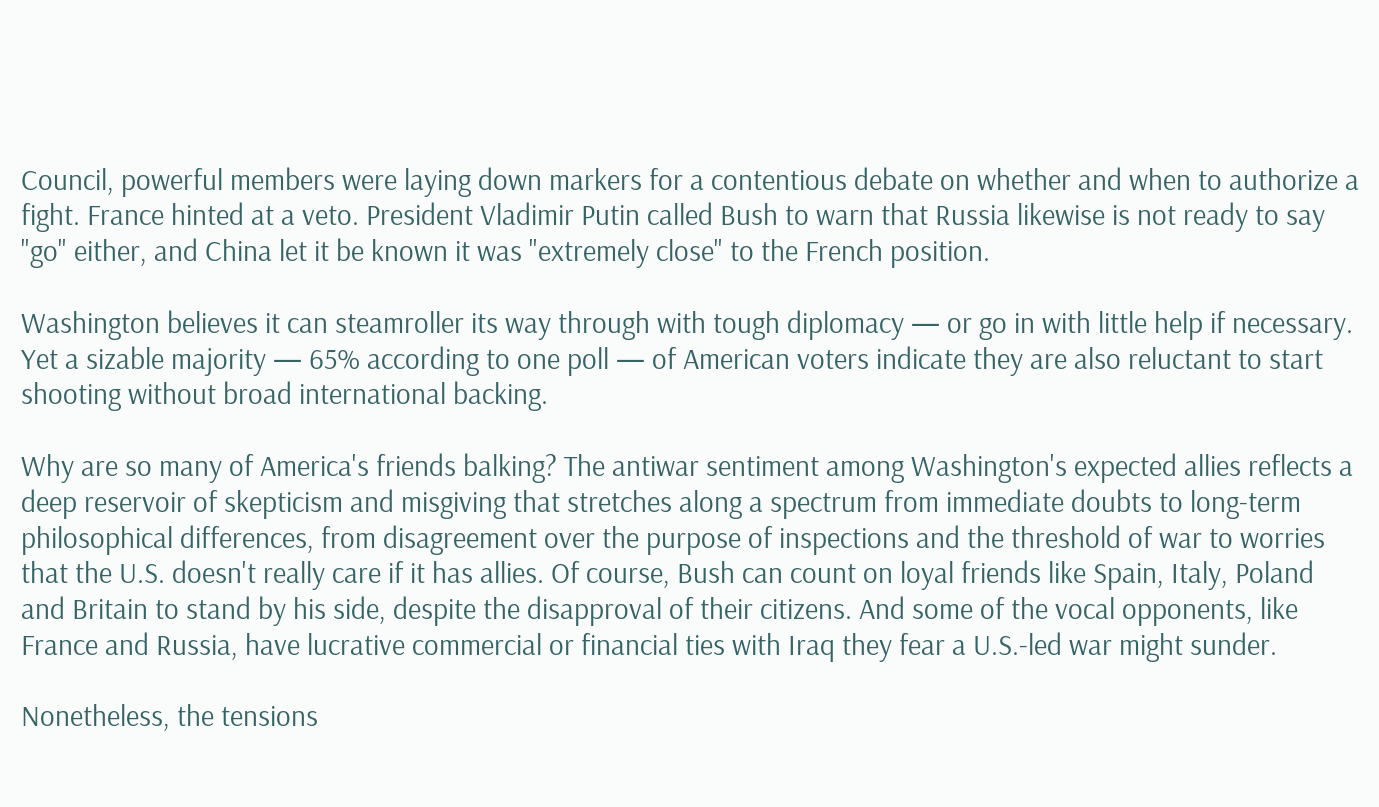Council, powerful members were laying down markers for a contentious debate on whether and when to authorize a fight. France hinted at a veto. President Vladimir Putin called Bush to warn that Russia likewise is not ready to say "go" either, and China let it be known it was "extremely close" to the French position.

Washington believes it can steamroller its way through with tough diplomacy — or go in with little help if necessary. Yet a sizable majority — 65% according to one poll — of American voters indicate they are also reluctant to start shooting without broad international backing.

Why are so many of America's friends balking? The antiwar sentiment among Washington's expected allies reflects a deep reservoir of skepticism and misgiving that stretches along a spectrum from immediate doubts to long-term philosophical differences, from disagreement over the purpose of inspections and the threshold of war to worries that the U.S. doesn't really care if it has allies. Of course, Bush can count on loyal friends like Spain, Italy, Poland and Britain to stand by his side, despite the disapproval of their citizens. And some of the vocal opponents, like France and Russia, have lucrative commercial or financial ties with Iraq they fear a U.S.-led war might sunder.

Nonetheless, the tensions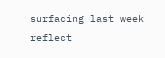surfacing last week reflect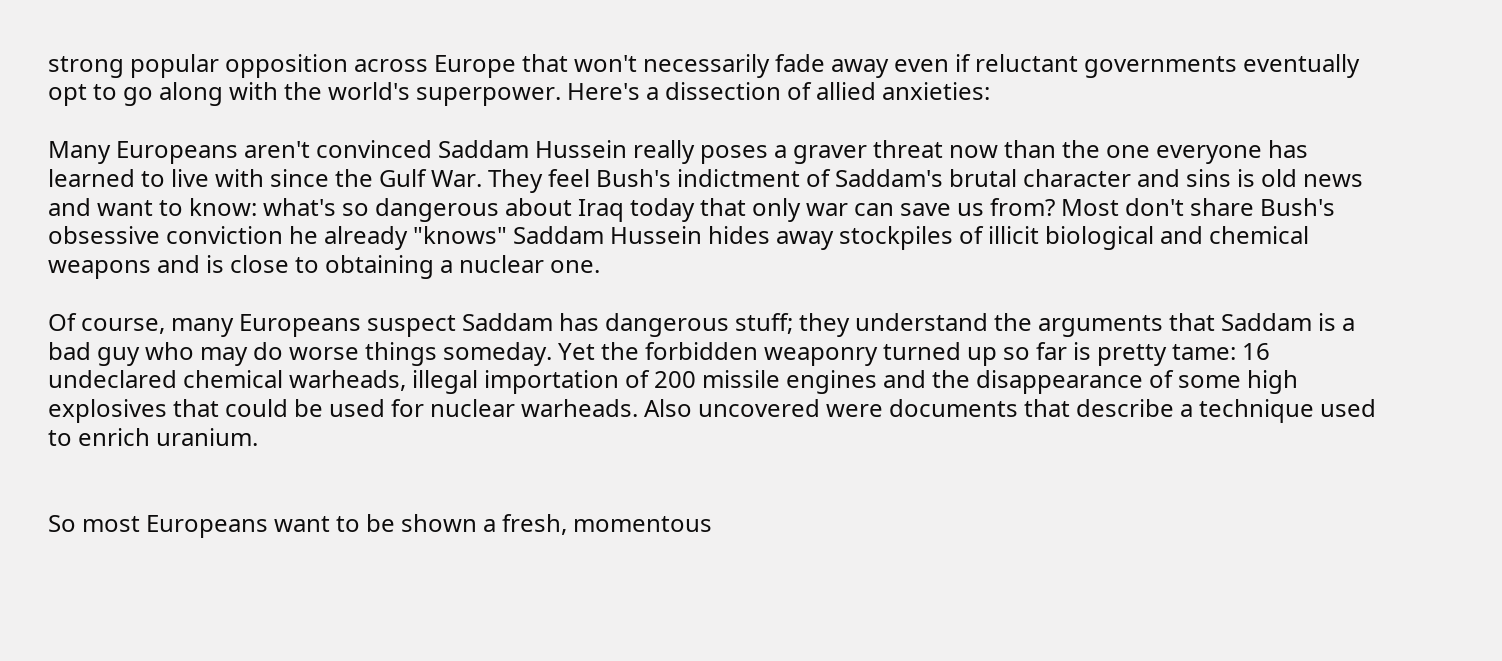strong popular opposition across Europe that won't necessarily fade away even if reluctant governments eventually opt to go along with the world's superpower. Here's a dissection of allied anxieties:

Many Europeans aren't convinced Saddam Hussein really poses a graver threat now than the one everyone has learned to live with since the Gulf War. They feel Bush's indictment of Saddam's brutal character and sins is old news and want to know: what's so dangerous about Iraq today that only war can save us from? Most don't share Bush's obsessive conviction he already "knows" Saddam Hussein hides away stockpiles of illicit biological and chemical weapons and is close to obtaining a nuclear one.

Of course, many Europeans suspect Saddam has dangerous stuff; they understand the arguments that Saddam is a bad guy who may do worse things someday. Yet the forbidden weaponry turned up so far is pretty tame: 16 undeclared chemical warheads, illegal importation of 200 missile engines and the disappearance of some high explosives that could be used for nuclear warheads. Also uncovered were documents that describe a technique used to enrich uranium.


So most Europeans want to be shown a fresh, momentous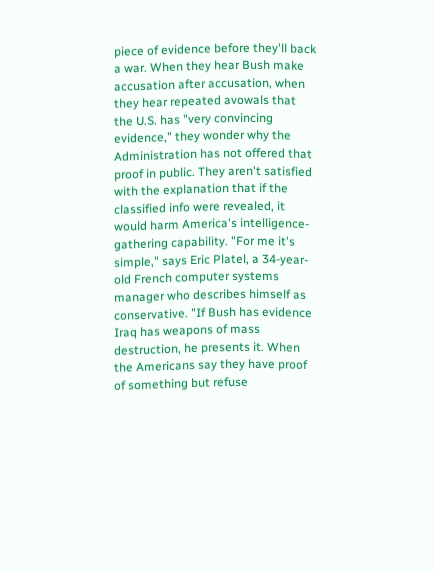piece of evidence before they'll back a war. When they hear Bush make accusation after accusation, when they hear repeated avowals that the U.S. has "very convincing evidence," they wonder why the Administration has not offered that proof in public. They aren't satisfied with the explanation that if the classified info were revealed, it would harm America's intelligence-gathering capability. "For me it's simple," says Eric Platel, a 34-year-old French computer systems manager who describes himself as conservative. "If Bush has evidence Iraq has weapons of mass destruction, he presents it. When the Americans say they have proof of something but refuse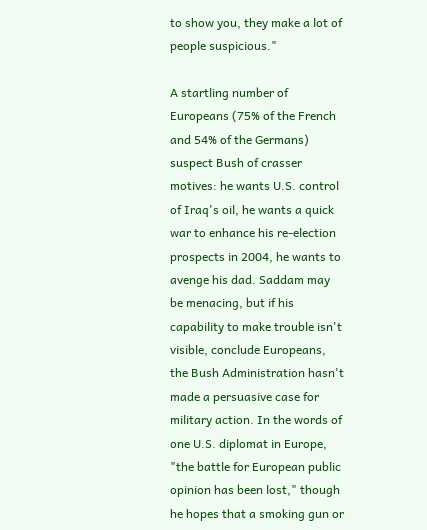to show you, they make a lot of people suspicious."

A startling number of Europeans (75% of the French and 54% of the Germans) suspect Bush of crasser motives: he wants U.S. control of Iraq's oil, he wants a quick war to enhance his re-election prospects in 2004, he wants to avenge his dad. Saddam may be menacing, but if his capability to make trouble isn't visible, conclude Europeans, the Bush Administration hasn't made a persuasive case for military action. In the words of one U.S. diplomat in Europe, "the battle for European public opinion has been lost," though he hopes that a smoking gun or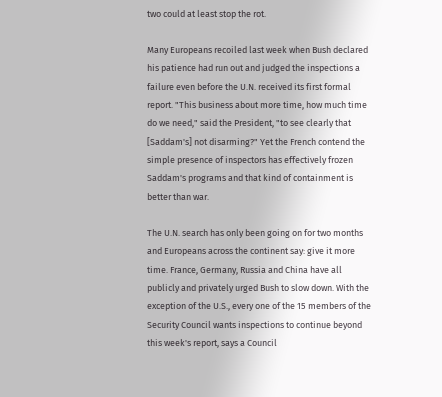two could at least stop the rot.

Many Europeans recoiled last week when Bush declared his patience had run out and judged the inspections a failure even before the U.N. received its first formal report. "This business about more time, how much time do we need," said the President, "to see clearly that [Saddam's] not disarming?" Yet the French contend the simple presence of inspectors has effectively frozen Saddam's programs and that kind of containment is better than war.

The U.N. search has only been going on for two months and Europeans across the continent say: give it more time. France, Germany, Russia and China have all publicly and privately urged Bush to slow down. With the exception of the U.S., every one of the 15 members of the Security Council wants inspections to continue beyond this week's report, says a Council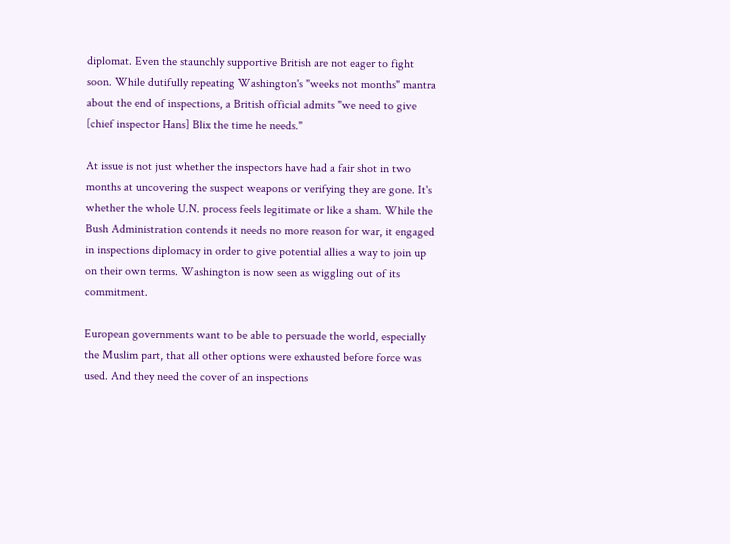diplomat. Even the staunchly supportive British are not eager to fight soon. While dutifully repeating Washington's "weeks not months" mantra about the end of inspections, a British official admits "we need to give [chief inspector Hans] Blix the time he needs."

At issue is not just whether the inspectors have had a fair shot in two months at uncovering the suspect weapons or verifying they are gone. It's whether the whole U.N. process feels legitimate or like a sham. While the Bush Administration contends it needs no more reason for war, it engaged in inspections diplomacy in order to give potential allies a way to join up on their own terms. Washington is now seen as wiggling out of its commitment.

European governments want to be able to persuade the world, especially the Muslim part, that all other options were exhausted before force was used. And they need the cover of an inspections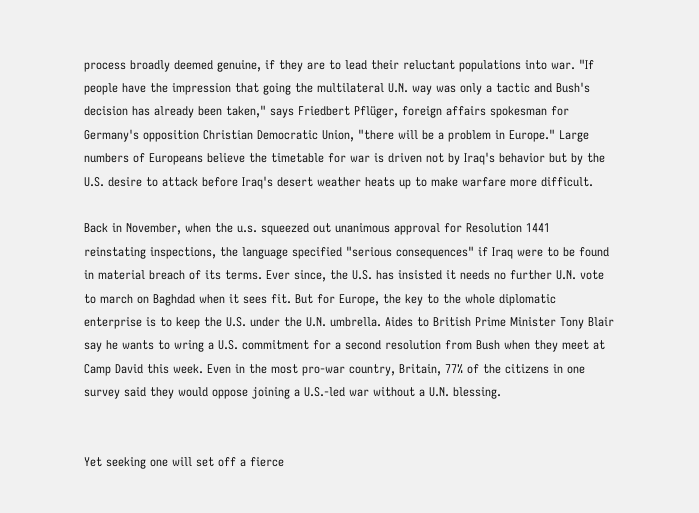process broadly deemed genuine, if they are to lead their reluctant populations into war. "If people have the impression that going the multilateral U.N. way was only a tactic and Bush's decision has already been taken," says Friedbert Pflüger, foreign affairs spokesman for Germany's opposition Christian Democratic Union, "there will be a problem in Europe." Large numbers of Europeans believe the timetable for war is driven not by Iraq's behavior but by the U.S. desire to attack before Iraq's desert weather heats up to make warfare more difficult.

Back in November, when the u.s. squeezed out unanimous approval for Resolution 1441 reinstating inspections, the language specified "serious consequences" if Iraq were to be found in material breach of its terms. Ever since, the U.S. has insisted it needs no further U.N. vote to march on Baghdad when it sees fit. But for Europe, the key to the whole diplomatic enterprise is to keep the U.S. under the U.N. umbrella. Aides to British Prime Minister Tony Blair say he wants to wring a U.S. commitment for a second resolution from Bush when they meet at Camp David this week. Even in the most pro-war country, Britain, 77% of the citizens in one survey said they would oppose joining a U.S.-led war without a U.N. blessing.


Yet seeking one will set off a fierce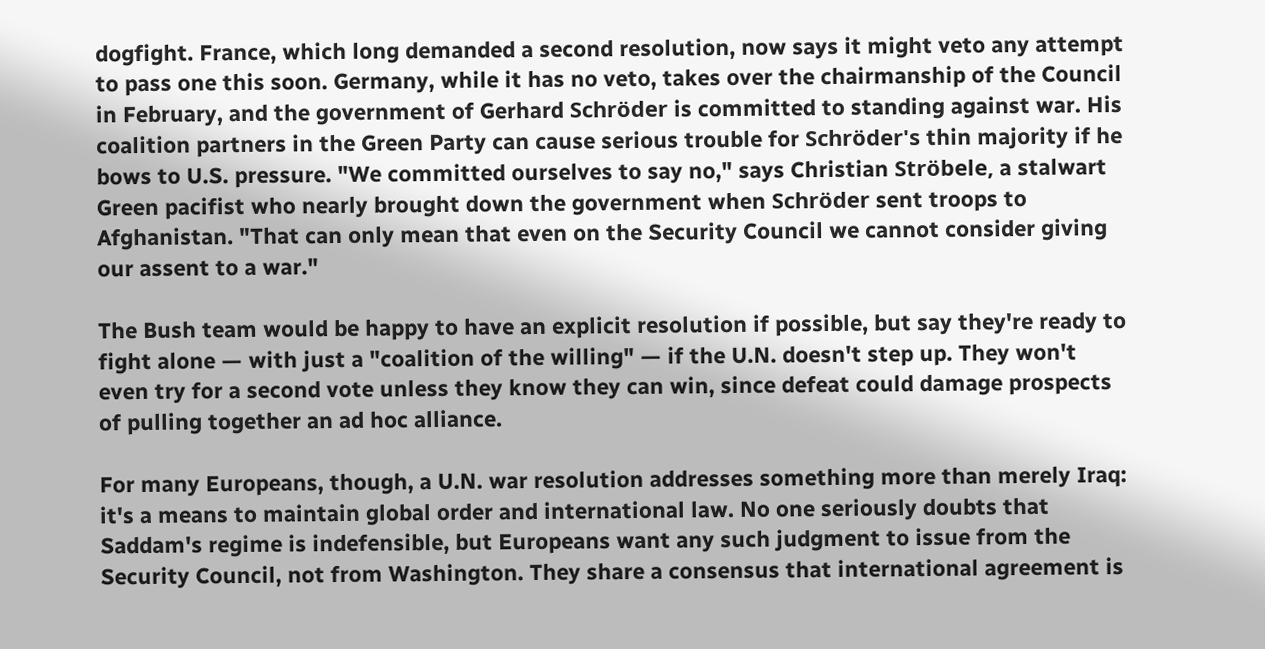dogfight. France, which long demanded a second resolution, now says it might veto any attempt to pass one this soon. Germany, while it has no veto, takes over the chairmanship of the Council in February, and the government of Gerhard Schröder is committed to standing against war. His coalition partners in the Green Party can cause serious trouble for Schröder's thin majority if he bows to U.S. pressure. "We committed ourselves to say no," says Christian Ströbele, a stalwart Green pacifist who nearly brought down the government when Schröder sent troops to Afghanistan. "That can only mean that even on the Security Council we cannot consider giving our assent to a war."

The Bush team would be happy to have an explicit resolution if possible, but say they're ready to fight alone — with just a "coalition of the willing" — if the U.N. doesn't step up. They won't even try for a second vote unless they know they can win, since defeat could damage prospects of pulling together an ad hoc alliance.

For many Europeans, though, a U.N. war resolution addresses something more than merely Iraq: it's a means to maintain global order and international law. No one seriously doubts that Saddam's regime is indefensible, but Europeans want any such judgment to issue from the Security Council, not from Washington. They share a consensus that international agreement is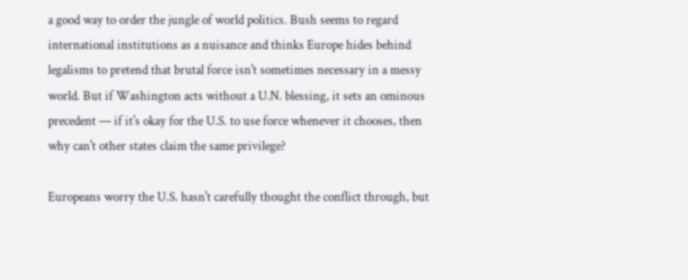a good way to order the jungle of world politics. Bush seems to regard international institutions as a nuisance and thinks Europe hides behind legalisms to pretend that brutal force isn't sometimes necessary in a messy world. But if Washington acts without a U.N. blessing, it sets an ominous precedent — if it's okay for the U.S. to use force whenever it chooses, then why can't other states claim the same privilege?

Europeans worry the U.S. hasn't carefully thought the conflict through, but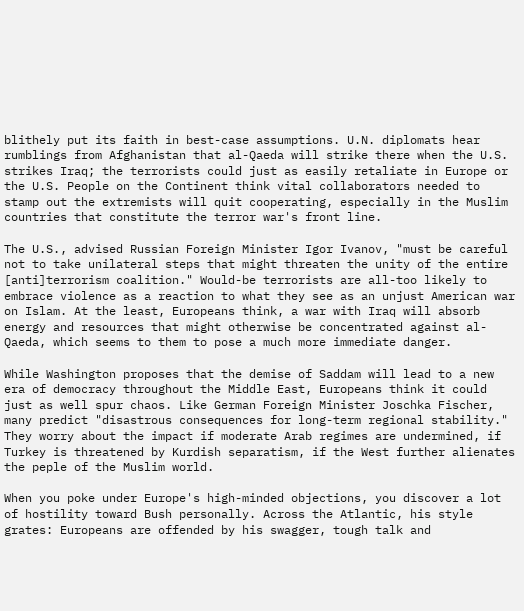blithely put its faith in best-case assumptions. U.N. diplomats hear rumblings from Afghanistan that al-Qaeda will strike there when the U.S. strikes Iraq; the terrorists could just as easily retaliate in Europe or the U.S. People on the Continent think vital collaborators needed to stamp out the extremists will quit cooperating, especially in the Muslim countries that constitute the terror war's front line.

The U.S., advised Russian Foreign Minister Igor Ivanov, "must be careful not to take unilateral steps that might threaten the unity of the entire [anti]terrorism coalition." Would-be terrorists are all-too likely to embrace violence as a reaction to what they see as an unjust American war on Islam. At the least, Europeans think, a war with Iraq will absorb energy and resources that might otherwise be concentrated against al-Qaeda, which seems to them to pose a much more immediate danger.

While Washington proposes that the demise of Saddam will lead to a new era of democracy throughout the Middle East, Europeans think it could just as well spur chaos. Like German Foreign Minister Joschka Fischer, many predict "disastrous consequences for long-term regional stability." They worry about the impact if moderate Arab regimes are undermined, if Turkey is threatened by Kurdish separatism, if the West further alienates the peple of the Muslim world.

When you poke under Europe's high-minded objections, you discover a lot of hostility toward Bush personally. Across the Atlantic, his style grates: Europeans are offended by his swagger, tough talk and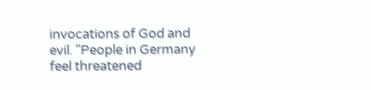invocations of God and evil. "People in Germany feel threatened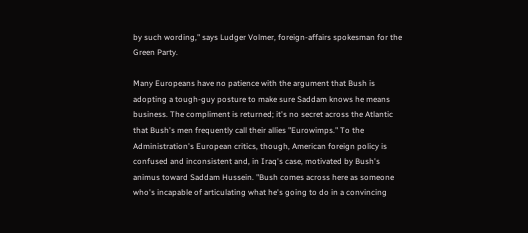by such wording," says Ludger Volmer, foreign-affairs spokesman for the Green Party.

Many Europeans have no patience with the argument that Bush is adopting a tough-guy posture to make sure Saddam knows he means business. The compliment is returned; it's no secret across the Atlantic that Bush's men frequently call their allies "Eurowimps." To the Administration's European critics, though, American foreign policy is confused and inconsistent and, in Iraq's case, motivated by Bush's animus toward Saddam Hussein. "Bush comes across here as someone who's incapable of articulating what he's going to do in a convincing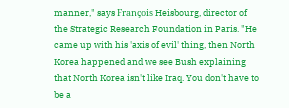manner," says François Heisbourg, director of the Strategic Research Foundation in Paris. "He came up with his 'axis of evil' thing, then North Korea happened and we see Bush explaining that North Korea isn't like Iraq. You don't have to be a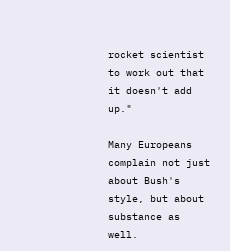rocket scientist to work out that it doesn't add up."

Many Europeans complain not just about Bush's style, but about substance as well.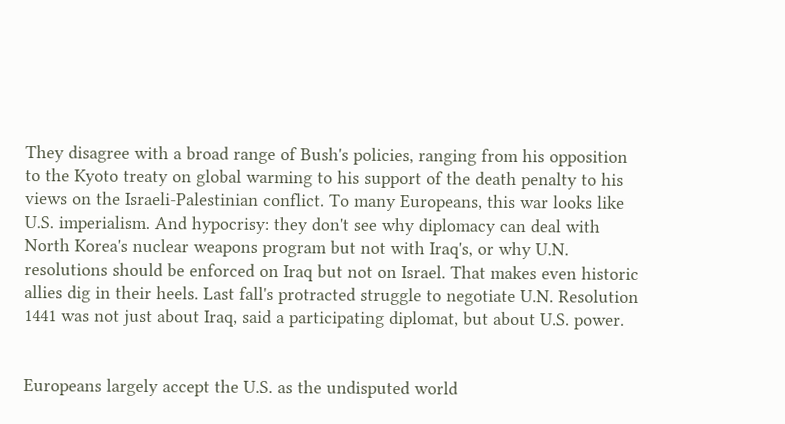They disagree with a broad range of Bush's policies, ranging from his opposition to the Kyoto treaty on global warming to his support of the death penalty to his views on the Israeli-Palestinian conflict. To many Europeans, this war looks like U.S. imperialism. And hypocrisy: they don't see why diplomacy can deal with North Korea's nuclear weapons program but not with Iraq's, or why U.N. resolutions should be enforced on Iraq but not on Israel. That makes even historic allies dig in their heels. Last fall's protracted struggle to negotiate U.N. Resolution 1441 was not just about Iraq, said a participating diplomat, but about U.S. power.


Europeans largely accept the U.S. as the undisputed world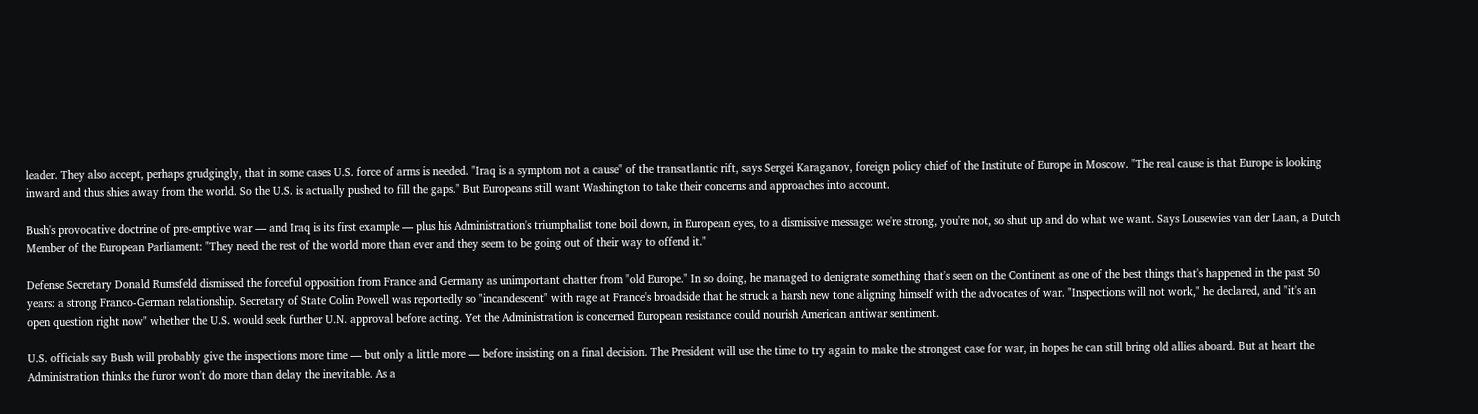leader. They also accept, perhaps grudgingly, that in some cases U.S. force of arms is needed. "Iraq is a symptom not a cause" of the transatlantic rift, says Sergei Karaganov, foreign policy chief of the Institute of Europe in Moscow. "The real cause is that Europe is looking inward and thus shies away from the world. So the U.S. is actually pushed to fill the gaps." But Europeans still want Washington to take their concerns and approaches into account.

Bush's provocative doctrine of pre-emptive war — and Iraq is its first example — plus his Administration's triumphalist tone boil down, in European eyes, to a dismissive message: we're strong, you're not, so shut up and do what we want. Says Lousewies van der Laan, a Dutch Member of the European Parliament: "They need the rest of the world more than ever and they seem to be going out of their way to offend it."

Defense Secretary Donald Rumsfeld dismissed the forceful opposition from France and Germany as unimportant chatter from "old Europe." In so doing, he managed to denigrate something that's seen on the Continent as one of the best things that's happened in the past 50 years: a strong Franco-German relationship. Secretary of State Colin Powell was reportedly so "incandescent" with rage at France's broadside that he struck a harsh new tone aligning himself with the advocates of war. "Inspections will not work," he declared, and "it's an open question right now" whether the U.S. would seek further U.N. approval before acting. Yet the Administration is concerned European resistance could nourish American antiwar sentiment.

U.S. officials say Bush will probably give the inspections more time — but only a little more — before insisting on a final decision. The President will use the time to try again to make the strongest case for war, in hopes he can still bring old allies aboard. But at heart the Administration thinks the furor won't do more than delay the inevitable. As a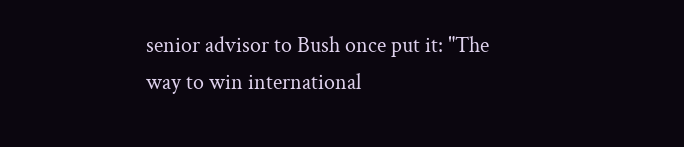senior advisor to Bush once put it: "The way to win international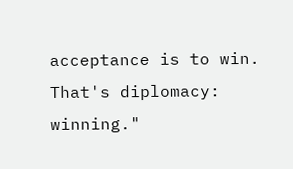acceptance is to win. That's diplomacy: winning."